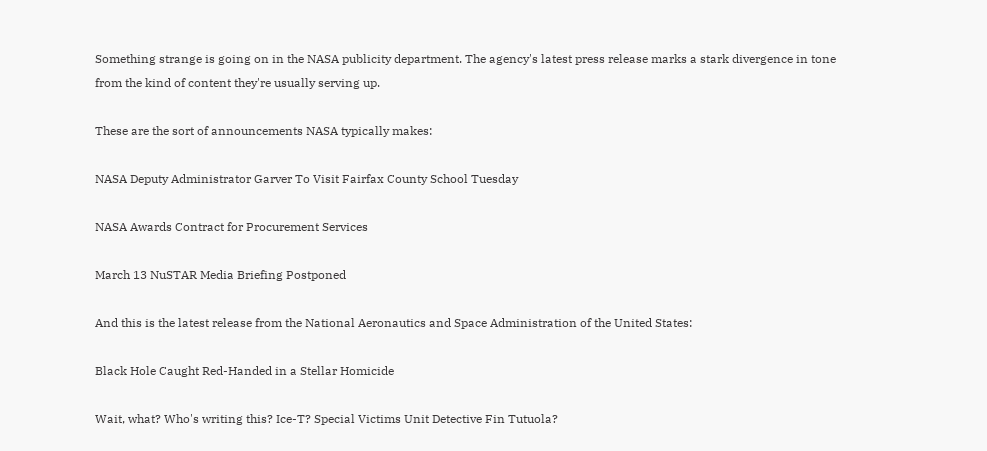Something strange is going on in the NASA publicity department. The agency's latest press release marks a stark divergence in tone from the kind of content they're usually serving up.

These are the sort of announcements NASA typically makes:

NASA Deputy Administrator Garver To Visit Fairfax County School Tuesday

NASA Awards Contract for Procurement Services

March 13 NuSTAR Media Briefing Postponed

And this is the latest release from the National Aeronautics and Space Administration of the United States:

Black Hole Caught Red-Handed in a Stellar Homicide

Wait, what? Who's writing this? Ice-T? Special Victims Unit Detective Fin Tutuola?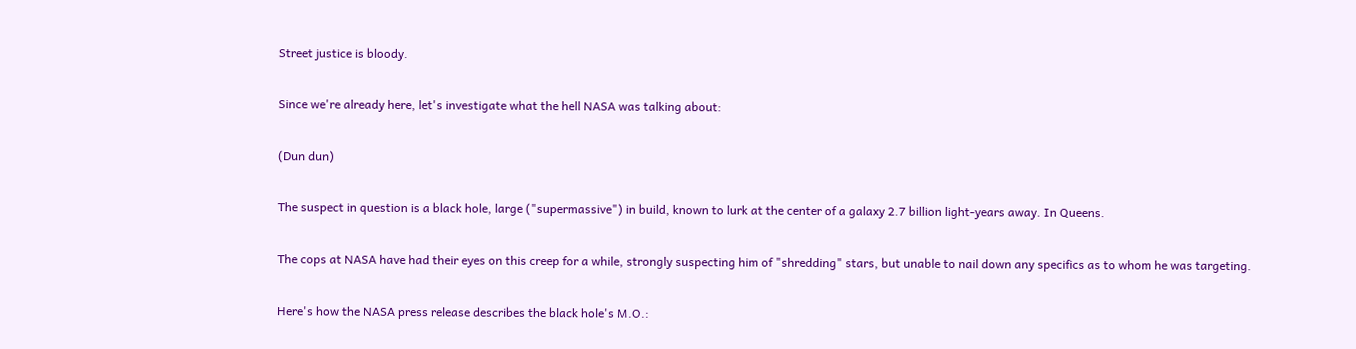Street justice is bloody.

Since we're already here, let's investigate what the hell NASA was talking about:

(Dun dun)

The suspect in question is a black hole, large ("supermassive") in build, known to lurk at the center of a galaxy 2.7 billion light-years away. In Queens.

The cops at NASA have had their eyes on this creep for a while, strongly suspecting him of "shredding" stars, but unable to nail down any specifics as to whom he was targeting.

Here's how the NASA press release describes the black hole's M.O.: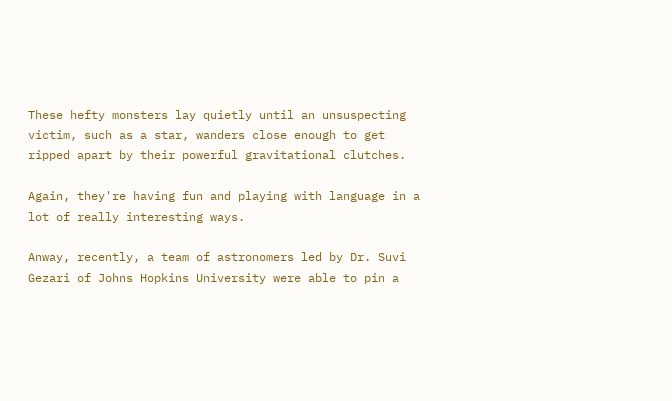These hefty monsters lay quietly until an unsuspecting victim, such as a star, wanders close enough to get ripped apart by their powerful gravitational clutches.

Again, they're having fun and playing with language in a lot of really interesting ways.

Anway, recently, a team of astronomers led by Dr. Suvi Gezari of Johns Hopkins University were able to pin a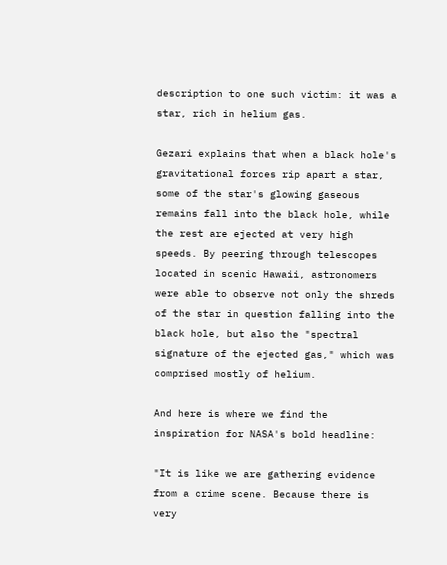description to one such victim: it was a star, rich in helium gas.

Gezari explains that when a black hole's gravitational forces rip apart a star, some of the star's glowing gaseous remains fall into the black hole, while the rest are ejected at very high speeds. By peering through telescopes located in scenic Hawaii, astronomers were able to observe not only the shreds of the star in question falling into the black hole, but also the "spectral signature of the ejected gas," which was comprised mostly of helium.

And here is where we find the inspiration for NASA's bold headline:

"It is like we are gathering evidence from a crime scene. Because there is very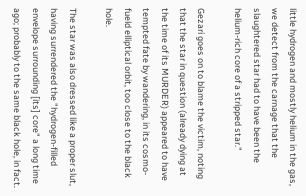little hydrogen and mostly helium in the gas, we detect from the carnage that the slaughtered star had to have been the helium-rich core of a stripped star."

Gezari goes on to blame the victim, noting that the star in question (already dying at the time of its MURDER) appeared to have tempted fate by wandering, in its cosmo-fueld elliptical orbit, too close to the black hole.

The star was also dressed like a proper slut, having surrendered the "hydrogen-filled envelope surrounding [its] core" a long time ago; probably to the same black hole, in fact.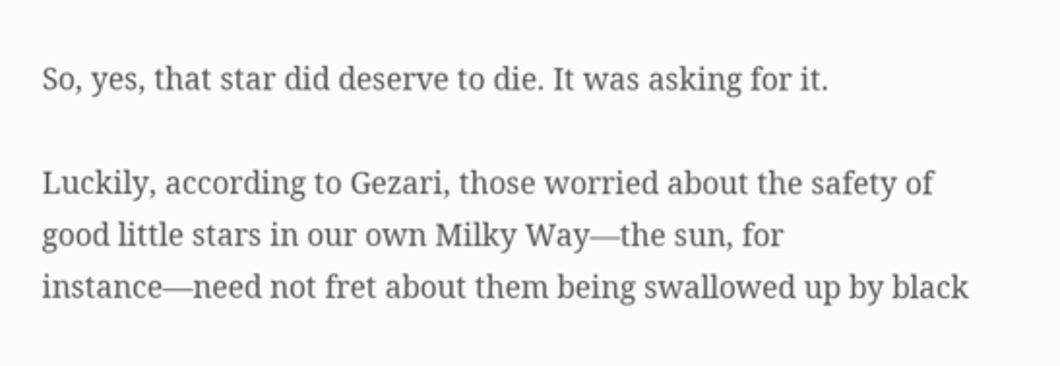So, yes, that star did deserve to die. It was asking for it.

Luckily, according to Gezari, those worried about the safety of good little stars in our own Milky Way—the sun, for instance—need not fret about them being swallowed up by black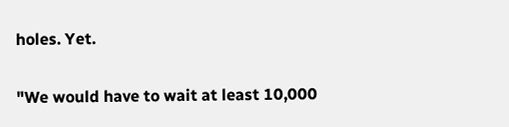holes. Yet.

"We would have to wait at least 10,000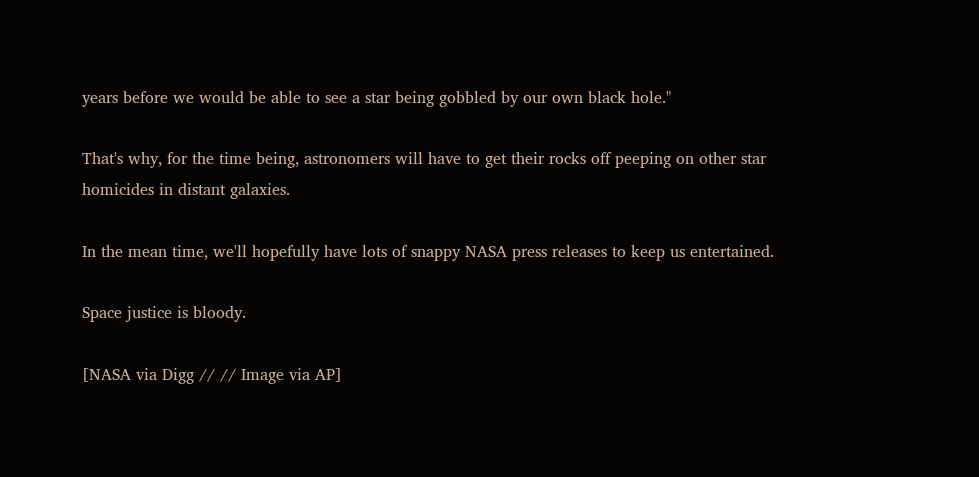years before we would be able to see a star being gobbled by our own black hole."

That's why, for the time being, astronomers will have to get their rocks off peeping on other star homicides in distant galaxies.

In the mean time, we'll hopefully have lots of snappy NASA press releases to keep us entertained.

Space justice is bloody.

[NASA via Digg // // Image via AP]